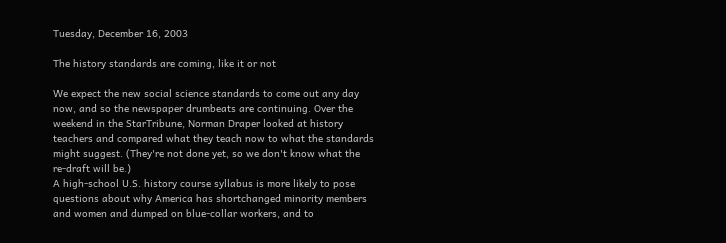Tuesday, December 16, 2003

The history standards are coming, like it or not

We expect the new social science standards to come out any day now, and so the newspaper drumbeats are continuing. Over the weekend in the StarTribune, Norman Draper looked at history teachers and compared what they teach now to what the standards might suggest. (They're not done yet, so we don't know what the re-draft will be.)
A high-school U.S. history course syllabus is more likely to pose questions about why America has shortchanged minority members and women and dumped on blue-collar workers, and to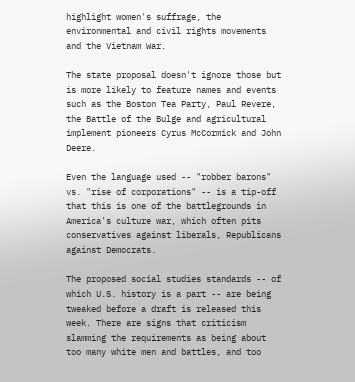highlight women's suffrage, the environmental and civil rights movements and the Vietnam War.

The state proposal doesn't ignore those but is more likely to feature names and events such as the Boston Tea Party, Paul Revere, the Battle of the Bulge and agricultural implement pioneers Cyrus McCormick and John Deere.

Even the language used -- "robber barons" vs. "rise of corporations" -- is a tip-off that this is one of the battlegrounds in America's culture war, which often pits conservatives against liberals, Republicans against Democrats.

The proposed social studies standards -- of which U.S. history is a part -- are being tweaked before a draft is released this week. There are signs that criticism slamming the requirements as being about too many white men and battles, and too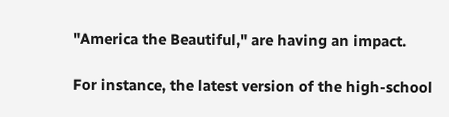"America the Beautiful," are having an impact.

For instance, the latest version of the high-school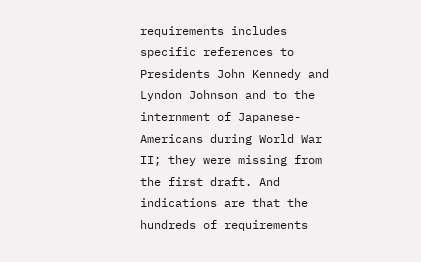requirements includes specific references to Presidents John Kennedy and Lyndon Johnson and to the internment of Japanese-Americans during World War II; they were missing from the first draft. And indications are that the hundreds of requirements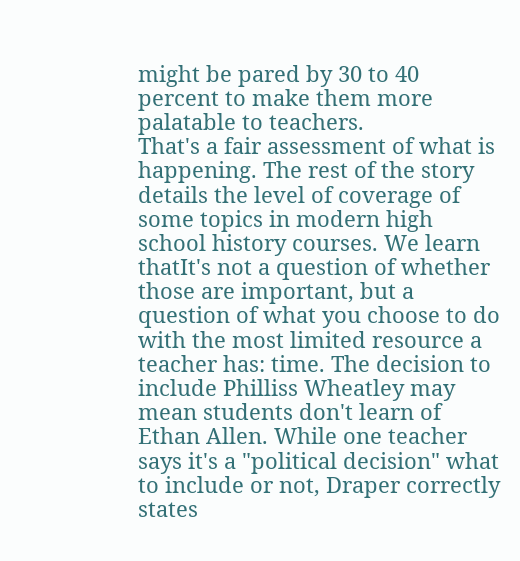might be pared by 30 to 40 percent to make them more palatable to teachers.
That's a fair assessment of what is happening. The rest of the story details the level of coverage of some topics in modern high school history courses. We learn thatIt's not a question of whether those are important, but a question of what you choose to do with the most limited resource a teacher has: time. The decision to include Philliss Wheatley may mean students don't learn of Ethan Allen. While one teacher says it's a "political decision" what to include or not, Draper correctly states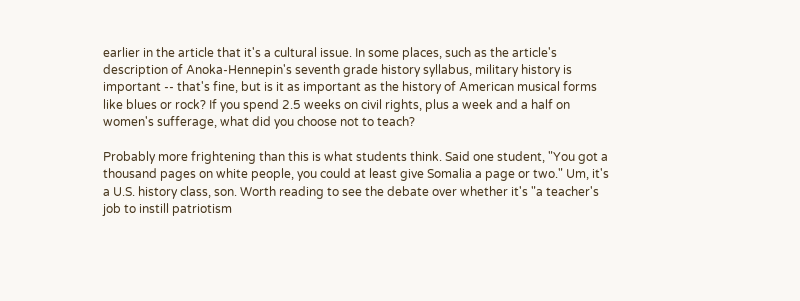earlier in the article that it's a cultural issue. In some places, such as the article's description of Anoka-Hennepin's seventh grade history syllabus, military history is important -- that's fine, but is it as important as the history of American musical forms like blues or rock? If you spend 2.5 weeks on civil rights, plus a week and a half on women's sufferage, what did you choose not to teach?

Probably more frightening than this is what students think. Said one student, "You got a thousand pages on white people, you could at least give Somalia a page or two." Um, it's a U.S. history class, son. Worth reading to see the debate over whether it's "a teacher's job to instill patriotism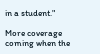in a student."

More coverage coming when the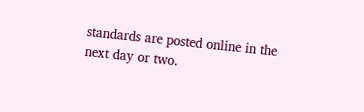standards are posted online in the next day or two.